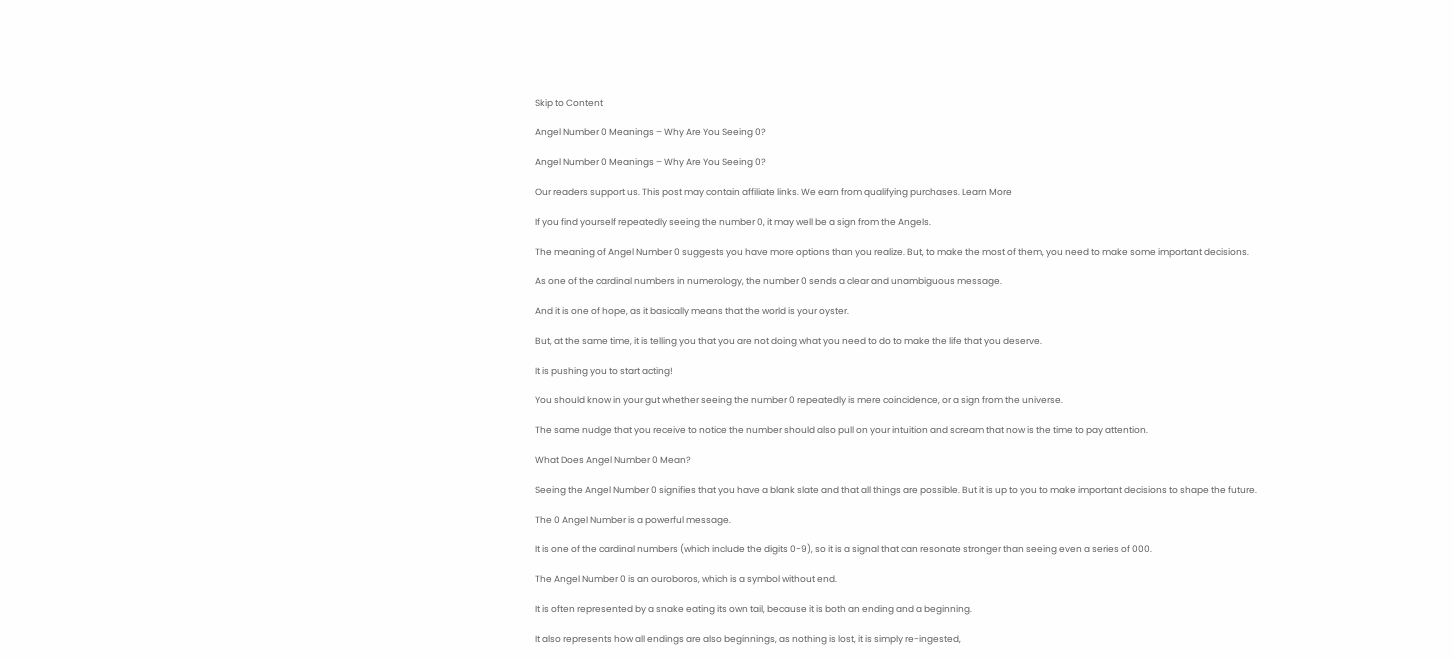Skip to Content

Angel Number 0 Meanings – Why Are You Seeing 0?

Angel Number 0 Meanings – Why Are You Seeing 0?

Our readers support us. This post may contain affiliate links. We earn from qualifying purchases. Learn More

If you find yourself repeatedly seeing the number 0, it may well be a sign from the Angels.

The meaning of Angel Number 0 suggests you have more options than you realize. But, to make the most of them, you need to make some important decisions.

As one of the cardinal numbers in numerology, the number 0 sends a clear and unambiguous message.

And it is one of hope, as it basically means that the world is your oyster.

But, at the same time, it is telling you that you are not doing what you need to do to make the life that you deserve.

It is pushing you to start acting!

You should know in your gut whether seeing the number 0 repeatedly is mere coincidence, or a sign from the universe.

The same nudge that you receive to notice the number should also pull on your intuition and scream that now is the time to pay attention.

What Does Angel Number 0 Mean?

Seeing the Angel Number 0 signifies that you have a blank slate and that all things are possible. But it is up to you to make important decisions to shape the future.

The 0 Angel Number is a powerful message.

It is one of the cardinal numbers (which include the digits 0-9), so it is a signal that can resonate stronger than seeing even a series of 000.

The Angel Number 0 is an ouroboros, which is a symbol without end.

It is often represented by a snake eating its own tail, because it is both an ending and a beginning.

It also represents how all endings are also beginnings, as nothing is lost, it is simply re-ingested,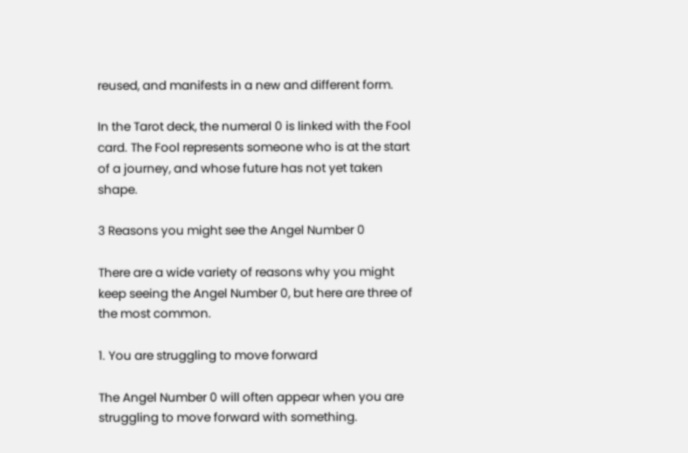reused, and manifests in a new and different form.

In the Tarot deck, the numeral 0 is linked with the Fool card. The Fool represents someone who is at the start of a journey, and whose future has not yet taken shape.

3 Reasons you might see the Angel Number 0

There are a wide variety of reasons why you might keep seeing the Angel Number 0, but here are three of the most common.

1. You are struggling to move forward

The Angel Number 0 will often appear when you are struggling to move forward with something.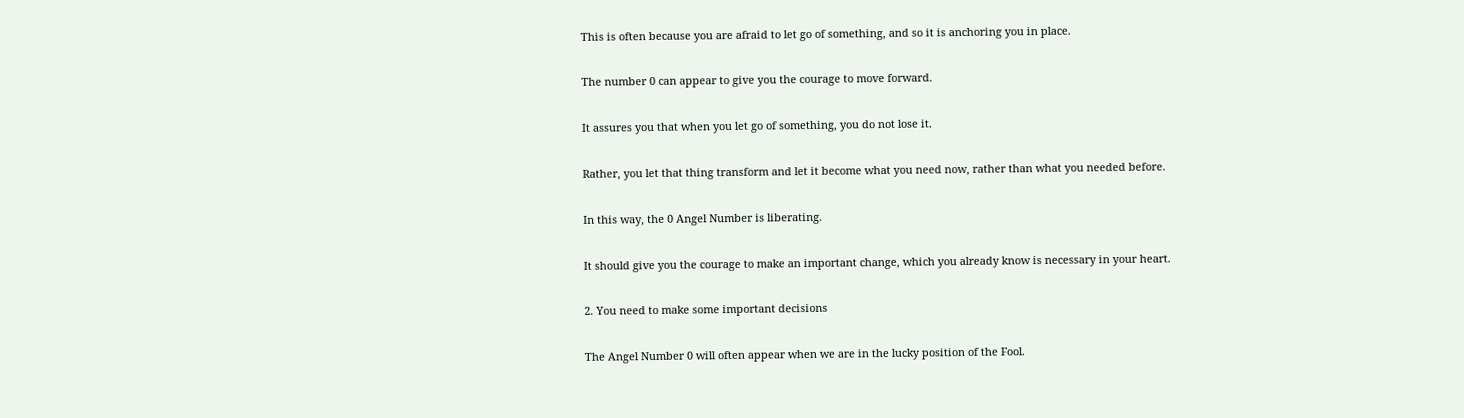This is often because you are afraid to let go of something, and so it is anchoring you in place.

The number 0 can appear to give you the courage to move forward.

It assures you that when you let go of something, you do not lose it.

Rather, you let that thing transform and let it become what you need now, rather than what you needed before.

In this way, the 0 Angel Number is liberating.

It should give you the courage to make an important change, which you already know is necessary in your heart.

2. You need to make some important decisions

The Angel Number 0 will often appear when we are in the lucky position of the Fool.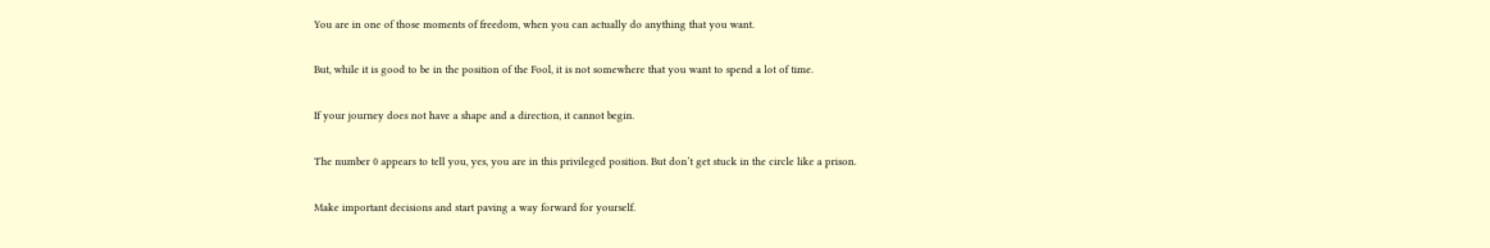You are in one of those moments of freedom, when you can actually do anything that you want.

But, while it is good to be in the position of the Fool, it is not somewhere that you want to spend a lot of time.

If your journey does not have a shape and a direction, it cannot begin.

The number 0 appears to tell you, yes, you are in this privileged position. But don’t get stuck in the circle like a prison.

Make important decisions and start paving a way forward for yourself.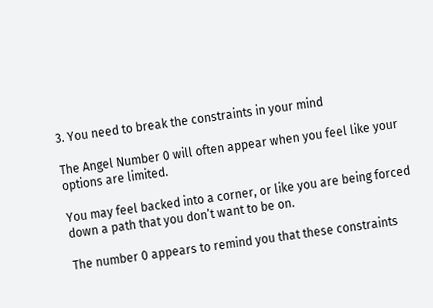3. You need to break the constraints in your mind

The Angel Number 0 will often appear when you feel like your options are limited.

You may feel backed into a corner, or like you are being forced down a path that you don’t want to be on.

The number 0 appears to remind you that these constraints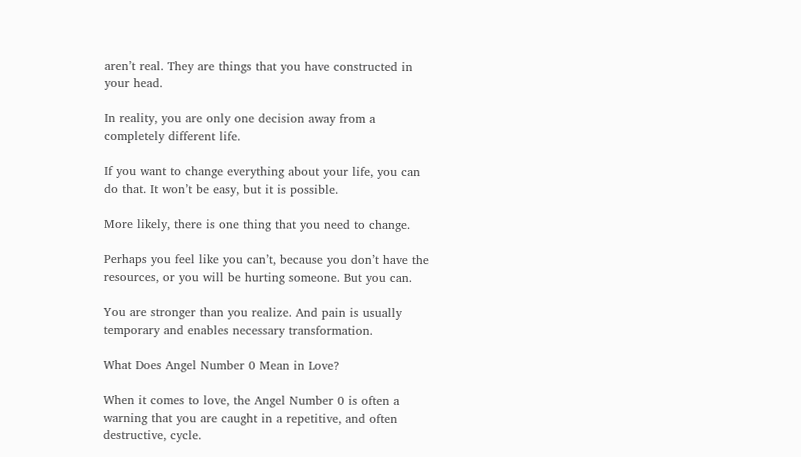aren’t real. They are things that you have constructed in your head.

In reality, you are only one decision away from a completely different life.

If you want to change everything about your life, you can do that. It won’t be easy, but it is possible.

More likely, there is one thing that you need to change.

Perhaps you feel like you can’t, because you don’t have the resources, or you will be hurting someone. But you can.

You are stronger than you realize. And pain is usually temporary and enables necessary transformation.

What Does Angel Number 0 Mean in Love?

When it comes to love, the Angel Number 0 is often a warning that you are caught in a repetitive, and often destructive, cycle.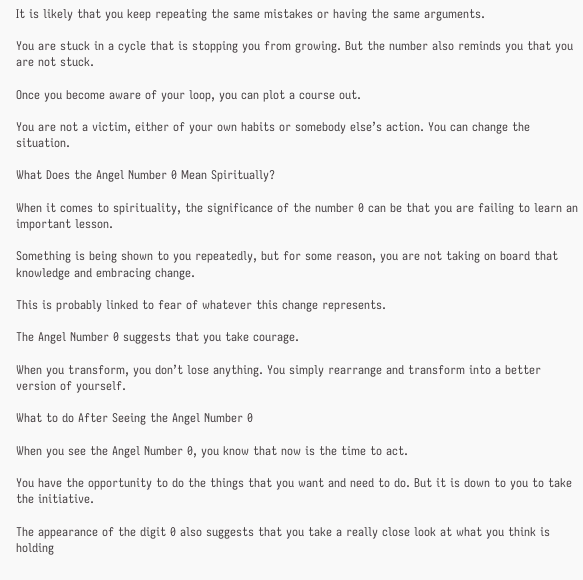It is likely that you keep repeating the same mistakes or having the same arguments.

You are stuck in a cycle that is stopping you from growing. But the number also reminds you that you are not stuck.

Once you become aware of your loop, you can plot a course out.

You are not a victim, either of your own habits or somebody else’s action. You can change the situation.

What Does the Angel Number 0 Mean Spiritually?

When it comes to spirituality, the significance of the number 0 can be that you are failing to learn an important lesson.

Something is being shown to you repeatedly, but for some reason, you are not taking on board that knowledge and embracing change.

This is probably linked to fear of whatever this change represents.

The Angel Number 0 suggests that you take courage.

When you transform, you don’t lose anything. You simply rearrange and transform into a better version of yourself.

What to do After Seeing the Angel Number 0

When you see the Angel Number 0, you know that now is the time to act.

You have the opportunity to do the things that you want and need to do. But it is down to you to take the initiative.

The appearance of the digit 0 also suggests that you take a really close look at what you think is holding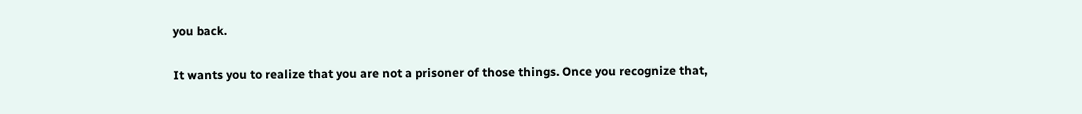you back.

It wants you to realize that you are not a prisoner of those things. Once you recognize that,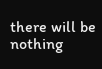there will be nothing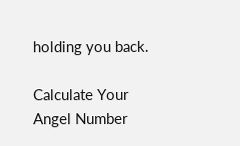holding you back.

Calculate Your Angel Number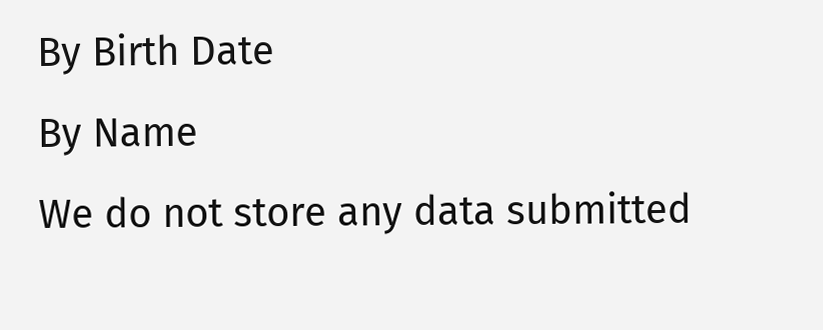By Birth Date
By Name
We do not store any data submitted